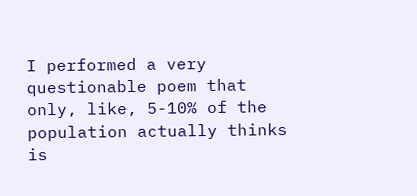I performed a very questionable poem that only, like, 5-10% of the population actually thinks is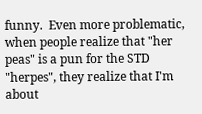funny.  Even more problematic, when people realize that "her peas" is a pun for the STD "herpes", they realize that I'm about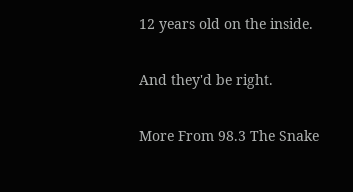12 years old on the inside.

And they'd be right.

More From 98.3 The Snake